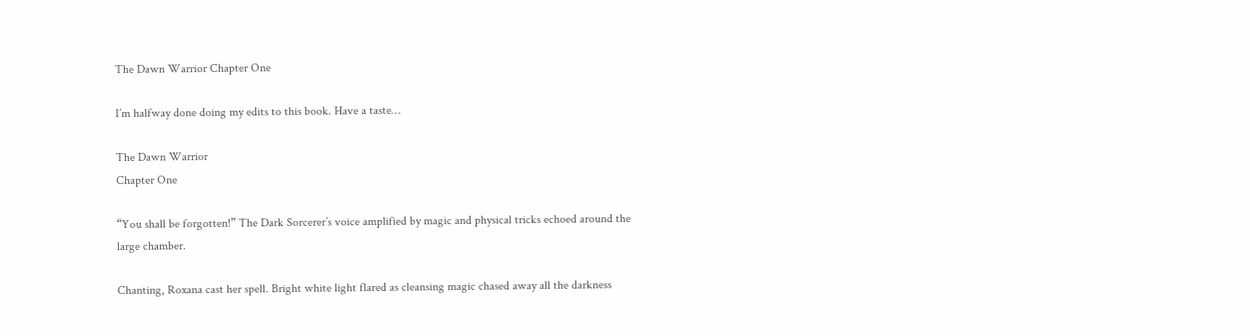The Dawn Warrior Chapter One

I’m halfway done doing my edits to this book. Have a taste…

The Dawn Warrior
Chapter One

“You shall be forgotten!” The Dark Sorcerer’s voice amplified by magic and physical tricks echoed around the large chamber.

Chanting, Roxana cast her spell. Bright white light flared as cleansing magic chased away all the darkness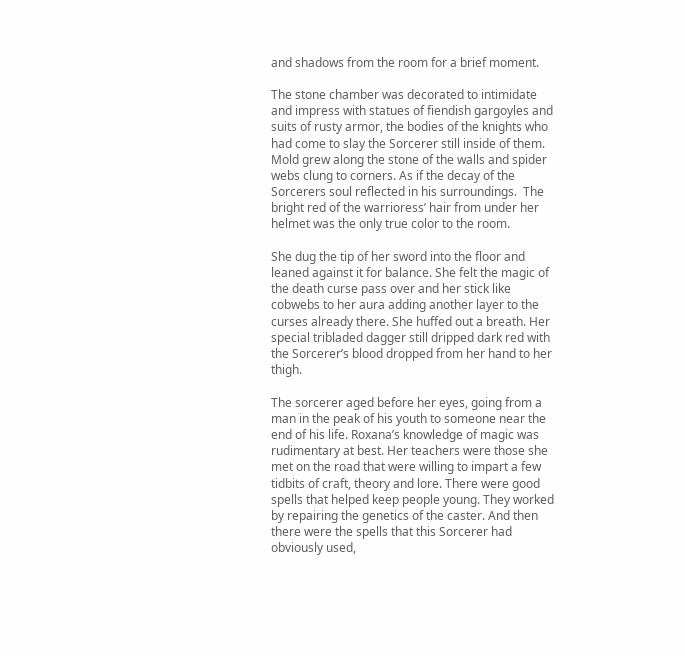and shadows from the room for a brief moment.

The stone chamber was decorated to intimidate and impress with statues of fiendish gargoyles and suits of rusty armor, the bodies of the knights who had come to slay the Sorcerer still inside of them. Mold grew along the stone of the walls and spider webs clung to corners. As if the decay of the Sorcerers soul reflected in his surroundings.  The bright red of the warrioress’ hair from under her helmet was the only true color to the room.

She dug the tip of her sword into the floor and leaned against it for balance. She felt the magic of the death curse pass over and her stick like cobwebs to her aura adding another layer to the curses already there. She huffed out a breath. Her special tribladed dagger still dripped dark red with the Sorcerer’s blood dropped from her hand to her thigh.

The sorcerer aged before her eyes, going from a man in the peak of his youth to someone near the end of his life. Roxana’s knowledge of magic was rudimentary at best. Her teachers were those she met on the road that were willing to impart a few tidbits of craft, theory and lore. There were good spells that helped keep people young. They worked by repairing the genetics of the caster. And then there were the spells that this Sorcerer had obviously used,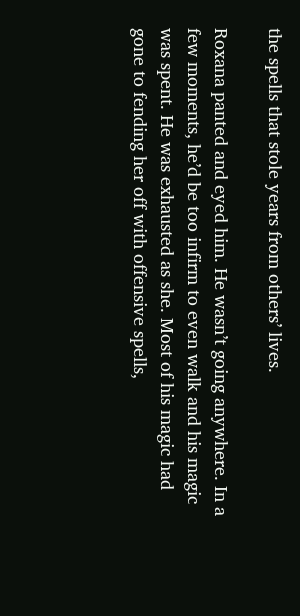the spells that stole years from others’ lives.

Roxana panted and eyed him. He wasn’t going anywhere. In a few moments, he’d be too infirm to even walk and his magic was spent. He was exhausted as she. Most of his magic had gone to fending her off with offensive spells,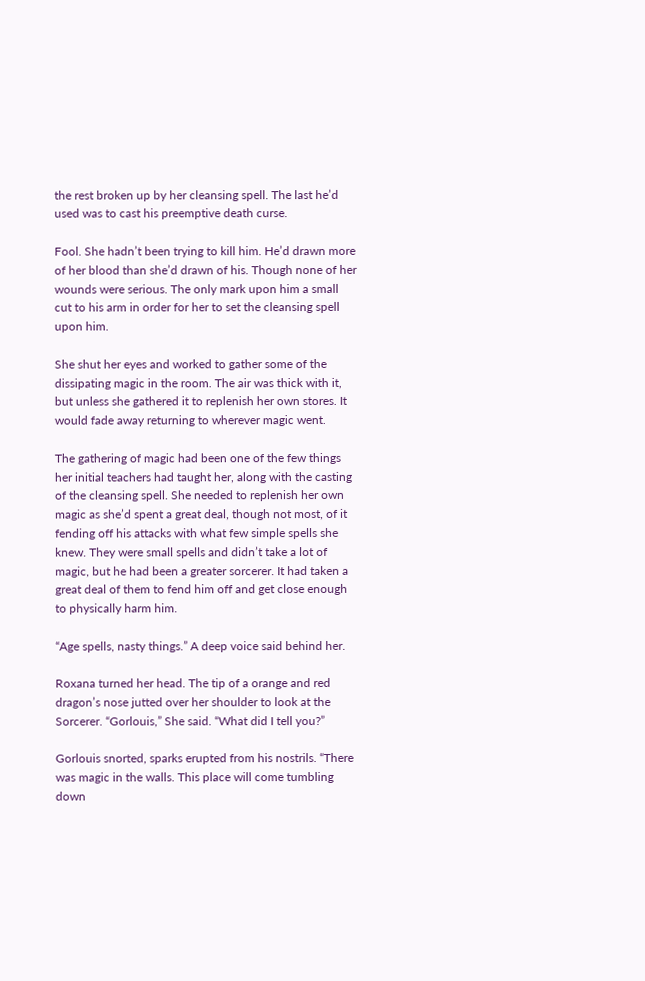the rest broken up by her cleansing spell. The last he’d used was to cast his preemptive death curse.

Fool. She hadn’t been trying to kill him. He’d drawn more of her blood than she’d drawn of his. Though none of her wounds were serious. The only mark upon him a small cut to his arm in order for her to set the cleansing spell upon him.

She shut her eyes and worked to gather some of the dissipating magic in the room. The air was thick with it, but unless she gathered it to replenish her own stores. It would fade away returning to wherever magic went.

The gathering of magic had been one of the few things her initial teachers had taught her, along with the casting of the cleansing spell. She needed to replenish her own magic as she’d spent a great deal, though not most, of it fending off his attacks with what few simple spells she knew. They were small spells and didn’t take a lot of magic, but he had been a greater sorcerer. It had taken a great deal of them to fend him off and get close enough to physically harm him.

“Age spells, nasty things.” A deep voice said behind her.

Roxana turned her head. The tip of a orange and red dragon’s nose jutted over her shoulder to look at the Sorcerer. “Gorlouis,” She said. “What did I tell you?”

Gorlouis snorted, sparks erupted from his nostrils. “There was magic in the walls. This place will come tumbling down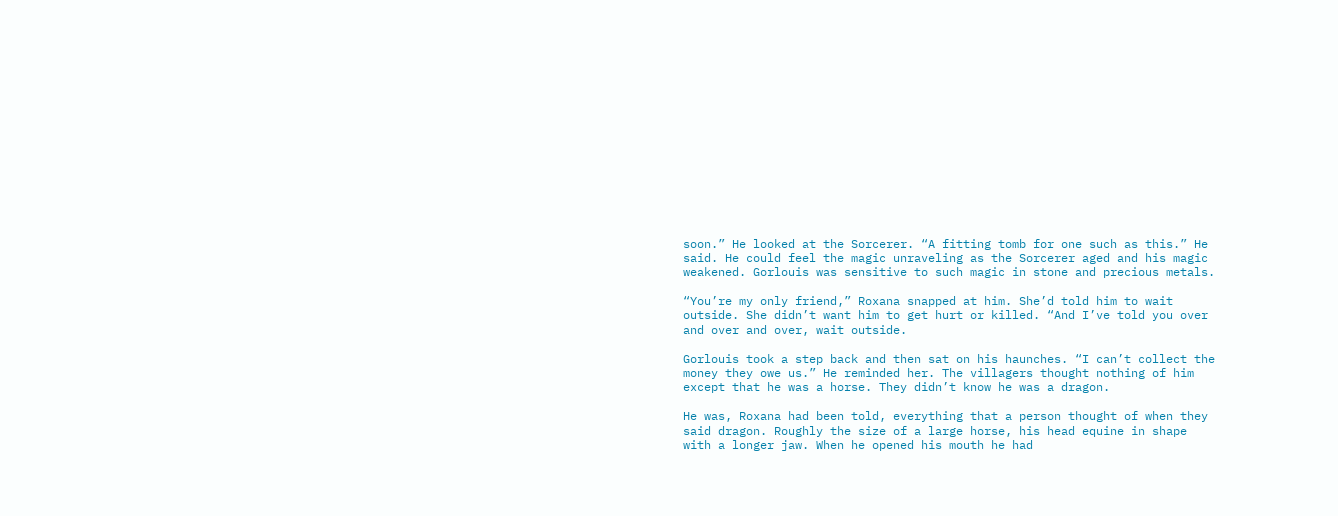soon.” He looked at the Sorcerer. “A fitting tomb for one such as this.” He said. He could feel the magic unraveling as the Sorcerer aged and his magic weakened. Gorlouis was sensitive to such magic in stone and precious metals.

“You’re my only friend,” Roxana snapped at him. She’d told him to wait outside. She didn’t want him to get hurt or killed. “And I’ve told you over and over and over, wait outside.

Gorlouis took a step back and then sat on his haunches. “I can’t collect the money they owe us.” He reminded her. The villagers thought nothing of him except that he was a horse. They didn’t know he was a dragon.

He was, Roxana had been told, everything that a person thought of when they said dragon. Roughly the size of a large horse, his head equine in shape with a longer jaw. When he opened his mouth he had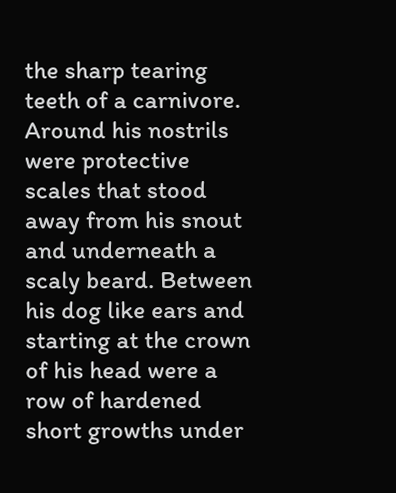the sharp tearing teeth of a carnivore. Around his nostrils were protective scales that stood away from his snout and underneath a scaly beard. Between his dog like ears and starting at the crown of his head were a row of hardened short growths under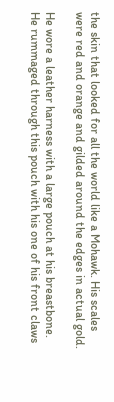the skin that looked for all the world like a Mohawk. His scales were red and orange and gilded around the edges in actual gold.

He wore a leather harness with a large pouch at his breastbone. He rummaged through this pouch with his one of his front claws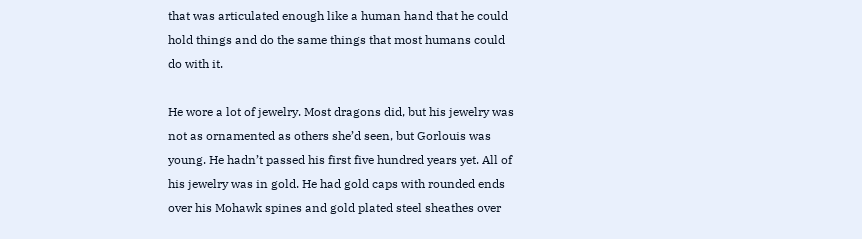that was articulated enough like a human hand that he could hold things and do the same things that most humans could do with it.

He wore a lot of jewelry. Most dragons did, but his jewelry was not as ornamented as others she’d seen, but Gorlouis was young. He hadn’t passed his first five hundred years yet. All of his jewelry was in gold. He had gold caps with rounded ends over his Mohawk spines and gold plated steel sheathes over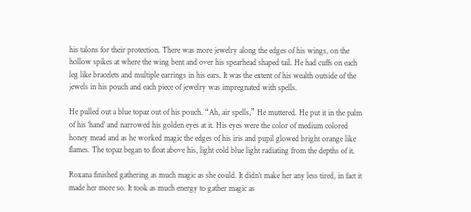his talons for their protection. There was more jewelry along the edges of his wings, on the hollow spikes at where the wing bent and over his spearhead shaped tail. He had cuffs on each leg like bracelets and multiple earrings in his ears. It was the extent of his wealth outside of the jewels in his pouch and each piece of jewelry was impregnated with spells.

He pulled out a blue topaz out of his pouch. “Ah, air spells,” He muttered. He put it in the palm of his ‘hand’ and narrowed his golden eyes at it. His eyes were the color of medium colored honey mead and as he worked magic the edges of his iris and pupil glowed bright orange like flames. The topaz began to float above his, light cold blue light radiating from the depths of it.

Roxana finished gathering as much magic as she could. It didn’t make her any less tired, in fact it made her more so. It took as much energy to gather magic as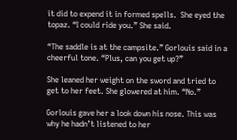it did to expend it in formed spells.  She eyed the topaz. “I could ride you.” She said.

“The saddle is at the campsite.” Gorlouis said in a cheerful tone. “Plus, can you get up?”

She leaned her weight on the sword and tried to get to her feet. She glowered at him. “No.”

Gorlouis gave her a look down his nose. This was why he hadn’t listened to her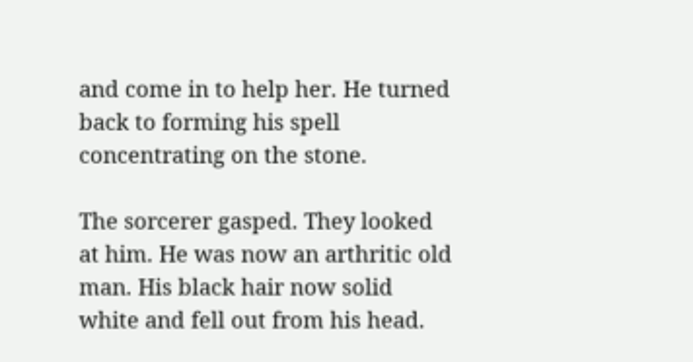and come in to help her. He turned back to forming his spell concentrating on the stone.

The sorcerer gasped. They looked at him. He was now an arthritic old man. His black hair now solid white and fell out from his head.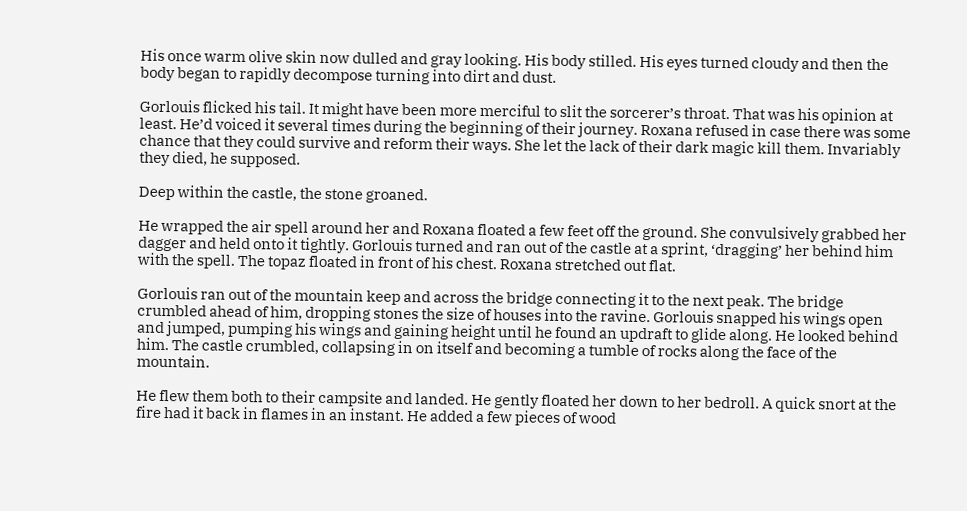His once warm olive skin now dulled and gray looking. His body stilled. His eyes turned cloudy and then the body began to rapidly decompose turning into dirt and dust.

Gorlouis flicked his tail. It might have been more merciful to slit the sorcerer’s throat. That was his opinion at least. He’d voiced it several times during the beginning of their journey. Roxana refused in case there was some chance that they could survive and reform their ways. She let the lack of their dark magic kill them. Invariably they died, he supposed.

Deep within the castle, the stone groaned.

He wrapped the air spell around her and Roxana floated a few feet off the ground. She convulsively grabbed her dagger and held onto it tightly. Gorlouis turned and ran out of the castle at a sprint, ‘dragging’ her behind him with the spell. The topaz floated in front of his chest. Roxana stretched out flat.

Gorlouis ran out of the mountain keep and across the bridge connecting it to the next peak. The bridge crumbled ahead of him, dropping stones the size of houses into the ravine. Gorlouis snapped his wings open and jumped, pumping his wings and gaining height until he found an updraft to glide along. He looked behind him. The castle crumbled, collapsing in on itself and becoming a tumble of rocks along the face of the mountain.

He flew them both to their campsite and landed. He gently floated her down to her bedroll. A quick snort at the fire had it back in flames in an instant. He added a few pieces of wood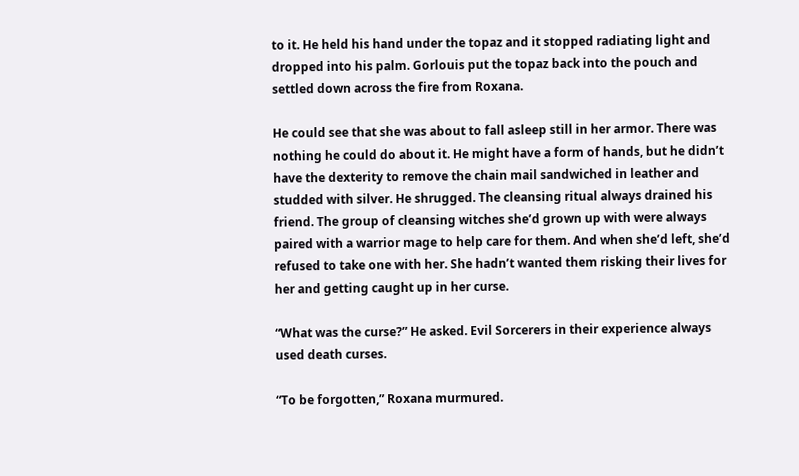to it. He held his hand under the topaz and it stopped radiating light and dropped into his palm. Gorlouis put the topaz back into the pouch and settled down across the fire from Roxana.

He could see that she was about to fall asleep still in her armor. There was nothing he could do about it. He might have a form of hands, but he didn’t have the dexterity to remove the chain mail sandwiched in leather and studded with silver. He shrugged. The cleansing ritual always drained his friend. The group of cleansing witches she’d grown up with were always paired with a warrior mage to help care for them. And when she’d left, she’d refused to take one with her. She hadn’t wanted them risking their lives for her and getting caught up in her curse.

“What was the curse?” He asked. Evil Sorcerers in their experience always used death curses.

“To be forgotten,” Roxana murmured.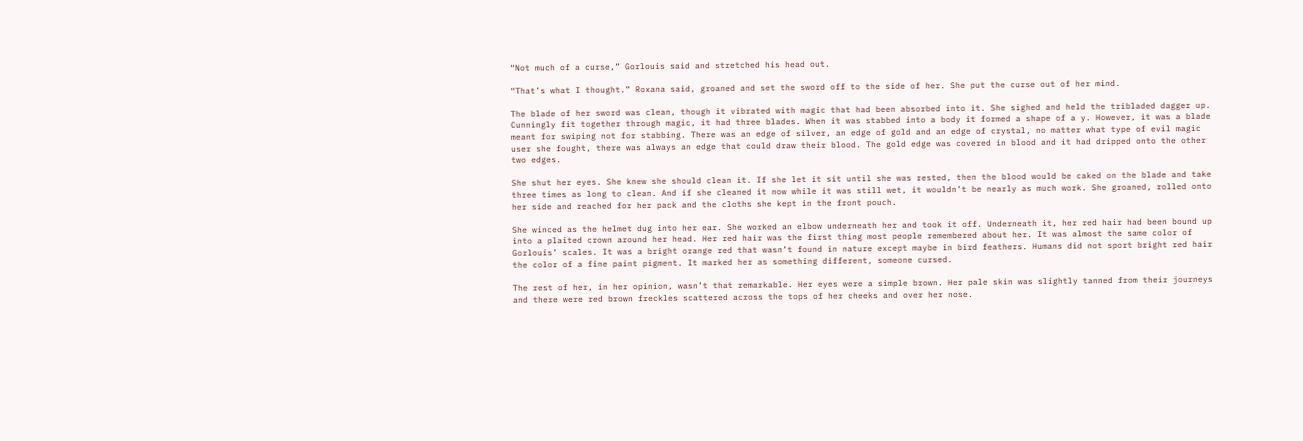“Not much of a curse,” Gorlouis said and stretched his head out.

“That’s what I thought.” Roxana said, groaned and set the sword off to the side of her. She put the curse out of her mind.

The blade of her sword was clean, though it vibrated with magic that had been absorbed into it. She sighed and held the tribladed dagger up. Cunningly fit together through magic, it had three blades. When it was stabbed into a body it formed a shape of a y. However, it was a blade meant for swiping not for stabbing. There was an edge of silver, an edge of gold and an edge of crystal, no matter what type of evil magic user she fought, there was always an edge that could draw their blood. The gold edge was covered in blood and it had dripped onto the other two edges.

She shut her eyes. She knew she should clean it. If she let it sit until she was rested, then the blood would be caked on the blade and take three times as long to clean. And if she cleaned it now while it was still wet, it wouldn’t be nearly as much work. She groaned, rolled onto her side and reached for her pack and the cloths she kept in the front pouch.

She winced as the helmet dug into her ear. She worked an elbow underneath her and took it off. Underneath it, her red hair had been bound up into a plaited crown around her head. Her red hair was the first thing most people remembered about her. It was almost the same color of Gorlouis’ scales. It was a bright orange red that wasn’t found in nature except maybe in bird feathers. Humans did not sport bright red hair the color of a fine paint pigment. It marked her as something different, someone cursed.

The rest of her, in her opinion, wasn’t that remarkable. Her eyes were a simple brown. Her pale skin was slightly tanned from their journeys and there were red brown freckles scattered across the tops of her cheeks and over her nose.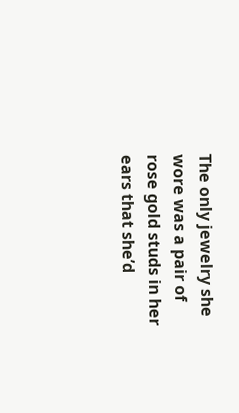The only jewelry she wore was a pair of rose gold studs in her ears that she’d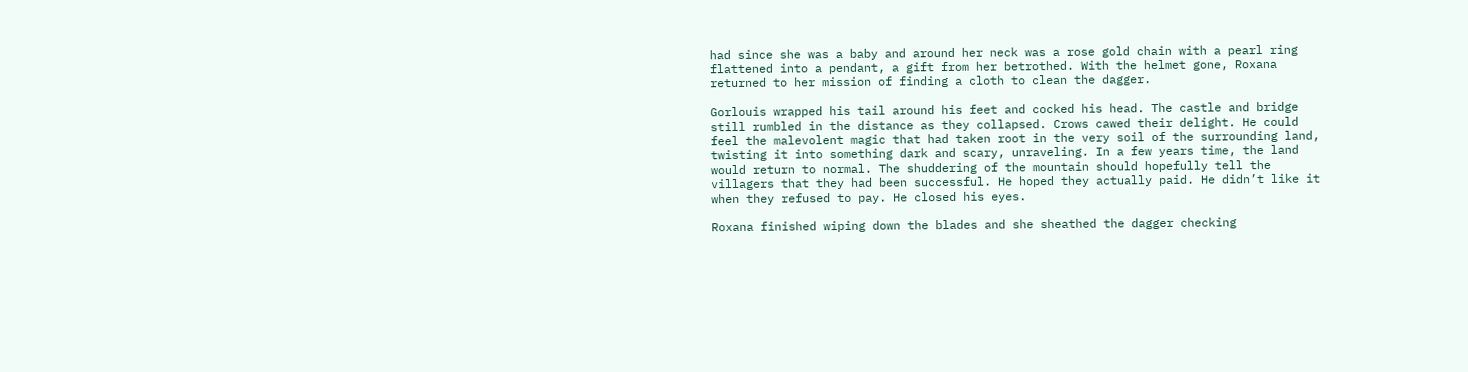had since she was a baby and around her neck was a rose gold chain with a pearl ring flattened into a pendant, a gift from her betrothed. With the helmet gone, Roxana returned to her mission of finding a cloth to clean the dagger.

Gorlouis wrapped his tail around his feet and cocked his head. The castle and bridge still rumbled in the distance as they collapsed. Crows cawed their delight. He could feel the malevolent magic that had taken root in the very soil of the surrounding land, twisting it into something dark and scary, unraveling. In a few years time, the land would return to normal. The shuddering of the mountain should hopefully tell the villagers that they had been successful. He hoped they actually paid. He didn’t like it when they refused to pay. He closed his eyes.

Roxana finished wiping down the blades and she sheathed the dagger checking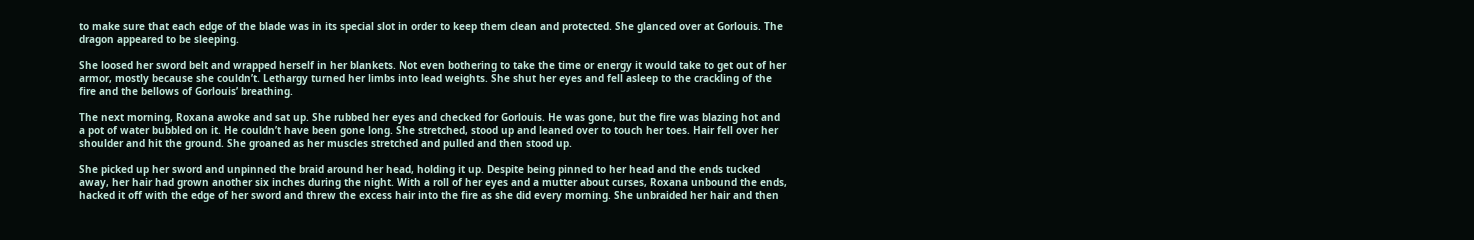to make sure that each edge of the blade was in its special slot in order to keep them clean and protected. She glanced over at Gorlouis. The dragon appeared to be sleeping.

She loosed her sword belt and wrapped herself in her blankets. Not even bothering to take the time or energy it would take to get out of her armor, mostly because she couldn’t. Lethargy turned her limbs into lead weights. She shut her eyes and fell asleep to the crackling of the fire and the bellows of Gorlouis’ breathing.

The next morning, Roxana awoke and sat up. She rubbed her eyes and checked for Gorlouis. He was gone, but the fire was blazing hot and a pot of water bubbled on it. He couldn’t have been gone long. She stretched, stood up and leaned over to touch her toes. Hair fell over her shoulder and hit the ground. She groaned as her muscles stretched and pulled and then stood up.

She picked up her sword and unpinned the braid around her head, holding it up. Despite being pinned to her head and the ends tucked away, her hair had grown another six inches during the night. With a roll of her eyes and a mutter about curses, Roxana unbound the ends, hacked it off with the edge of her sword and threw the excess hair into the fire as she did every morning. She unbraided her hair and then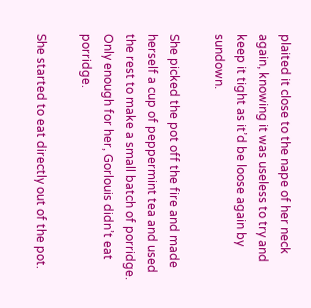plaited it close to the nape of her neck again, knowing it was useless to try and keep it tight as it’d be loose again by sundown.

She picked the pot off the fire and made herself a cup of peppermint tea and used the rest to make a small batch of porridge. Only enough for her, Gorlouis didn’t eat porridge.

She started to eat directly out of the pot.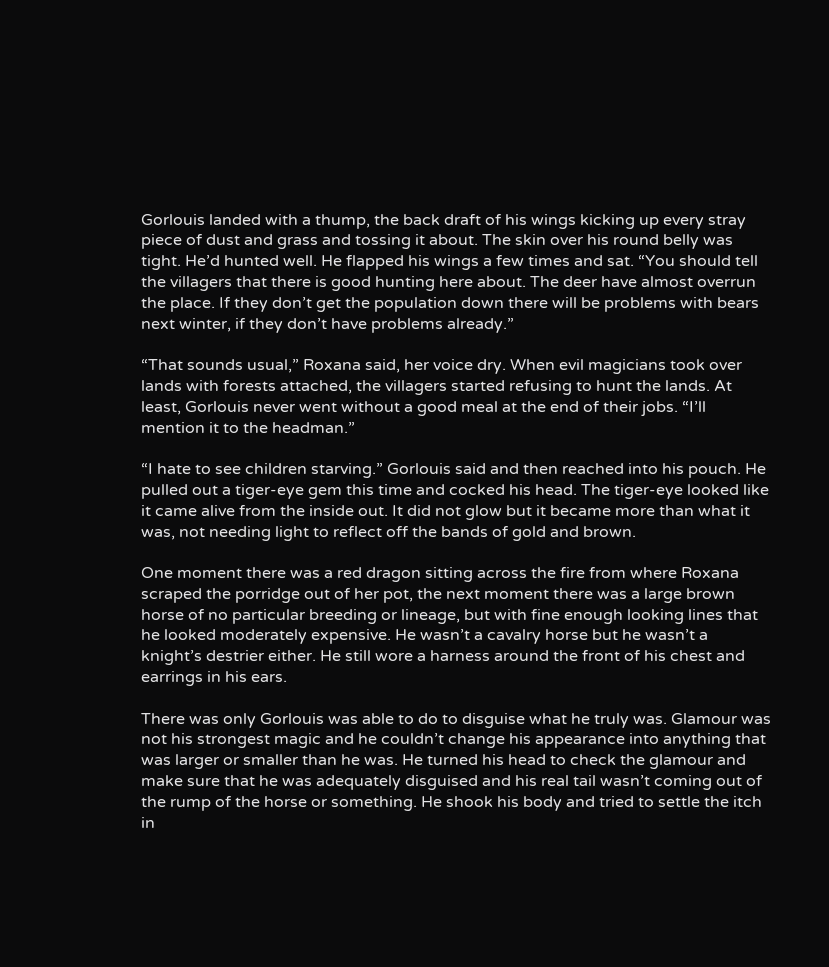Gorlouis landed with a thump, the back draft of his wings kicking up every stray piece of dust and grass and tossing it about. The skin over his round belly was tight. He’d hunted well. He flapped his wings a few times and sat. “You should tell the villagers that there is good hunting here about. The deer have almost overrun the place. If they don’t get the population down there will be problems with bears next winter, if they don’t have problems already.”

“That sounds usual,” Roxana said, her voice dry. When evil magicians took over lands with forests attached, the villagers started refusing to hunt the lands. At least, Gorlouis never went without a good meal at the end of their jobs. “I’ll mention it to the headman.”

“I hate to see children starving.” Gorlouis said and then reached into his pouch. He pulled out a tiger-eye gem this time and cocked his head. The tiger-eye looked like it came alive from the inside out. It did not glow but it became more than what it was, not needing light to reflect off the bands of gold and brown.

One moment there was a red dragon sitting across the fire from where Roxana scraped the porridge out of her pot, the next moment there was a large brown horse of no particular breeding or lineage, but with fine enough looking lines that he looked moderately expensive. He wasn’t a cavalry horse but he wasn’t a knight’s destrier either. He still wore a harness around the front of his chest and earrings in his ears.

There was only Gorlouis was able to do to disguise what he truly was. Glamour was not his strongest magic and he couldn’t change his appearance into anything that was larger or smaller than he was. He turned his head to check the glamour and make sure that he was adequately disguised and his real tail wasn’t coming out of the rump of the horse or something. He shook his body and tried to settle the itch in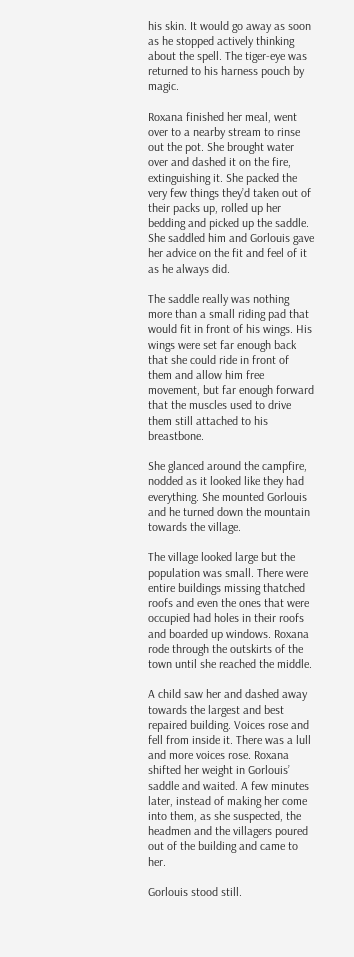his skin. It would go away as soon as he stopped actively thinking about the spell. The tiger-eye was returned to his harness pouch by magic.

Roxana finished her meal, went over to a nearby stream to rinse out the pot. She brought water over and dashed it on the fire, extinguishing it. She packed the very few things they’d taken out of their packs up, rolled up her bedding and picked up the saddle. She saddled him and Gorlouis gave her advice on the fit and feel of it as he always did.

The saddle really was nothing more than a small riding pad that would fit in front of his wings. His wings were set far enough back that she could ride in front of them and allow him free movement, but far enough forward that the muscles used to drive them still attached to his breastbone.

She glanced around the campfire, nodded as it looked like they had everything. She mounted Gorlouis and he turned down the mountain towards the village.

The village looked large but the population was small. There were entire buildings missing thatched roofs and even the ones that were occupied had holes in their roofs and boarded up windows. Roxana rode through the outskirts of the town until she reached the middle.

A child saw her and dashed away towards the largest and best repaired building. Voices rose and fell from inside it. There was a lull and more voices rose. Roxana shifted her weight in Gorlouis’ saddle and waited. A few minutes later, instead of making her come into them, as she suspected, the headmen and the villagers poured out of the building and came to her.

Gorlouis stood still.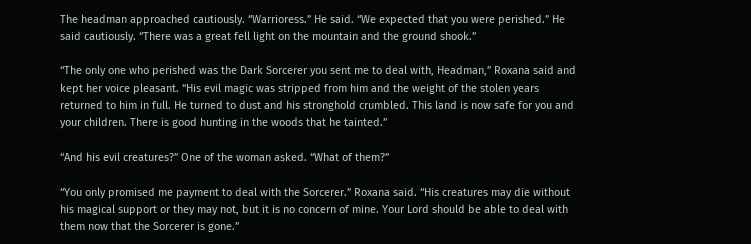The headman approached cautiously. “Warrioress.” He said. “We expected that you were perished.” He said cautiously. “There was a great fell light on the mountain and the ground shook.”

“The only one who perished was the Dark Sorcerer you sent me to deal with, Headman,” Roxana said and kept her voice pleasant. “His evil magic was stripped from him and the weight of the stolen years returned to him in full. He turned to dust and his stronghold crumbled. This land is now safe for you and your children. There is good hunting in the woods that he tainted.”

“And his evil creatures?” One of the woman asked. “What of them?”

“You only promised me payment to deal with the Sorcerer.” Roxana said. “His creatures may die without his magical support or they may not, but it is no concern of mine. Your Lord should be able to deal with them now that the Sorcerer is gone.”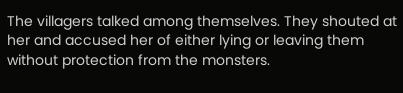The villagers talked among themselves. They shouted at her and accused her of either lying or leaving them without protection from the monsters.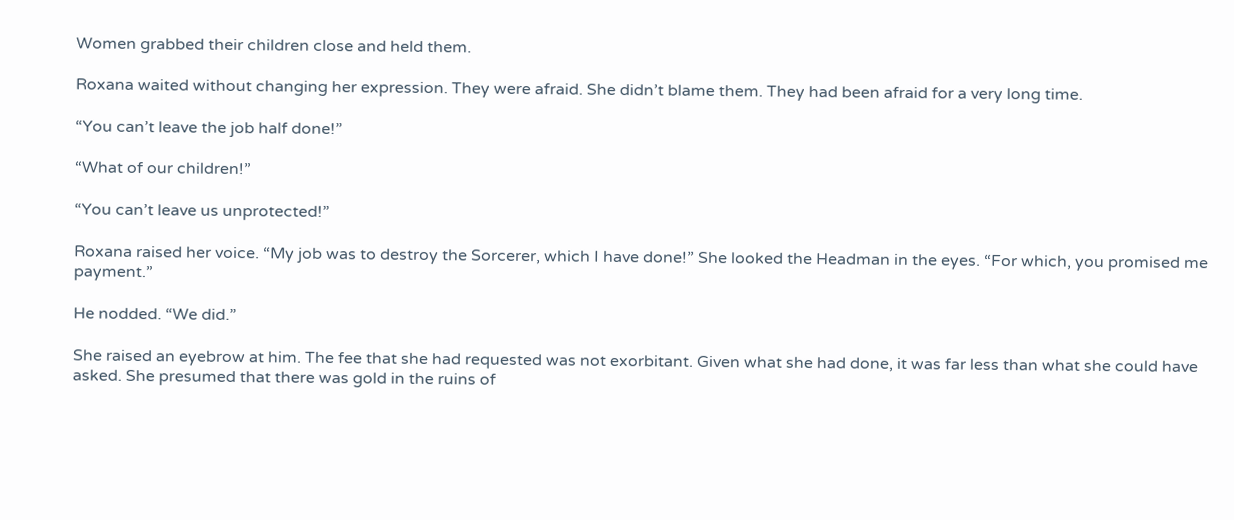Women grabbed their children close and held them.

Roxana waited without changing her expression. They were afraid. She didn’t blame them. They had been afraid for a very long time.

“You can’t leave the job half done!”

“What of our children!”

“You can’t leave us unprotected!”

Roxana raised her voice. “My job was to destroy the Sorcerer, which I have done!” She looked the Headman in the eyes. “For which, you promised me payment.”

He nodded. “We did.”

She raised an eyebrow at him. The fee that she had requested was not exorbitant. Given what she had done, it was far less than what she could have asked. She presumed that there was gold in the ruins of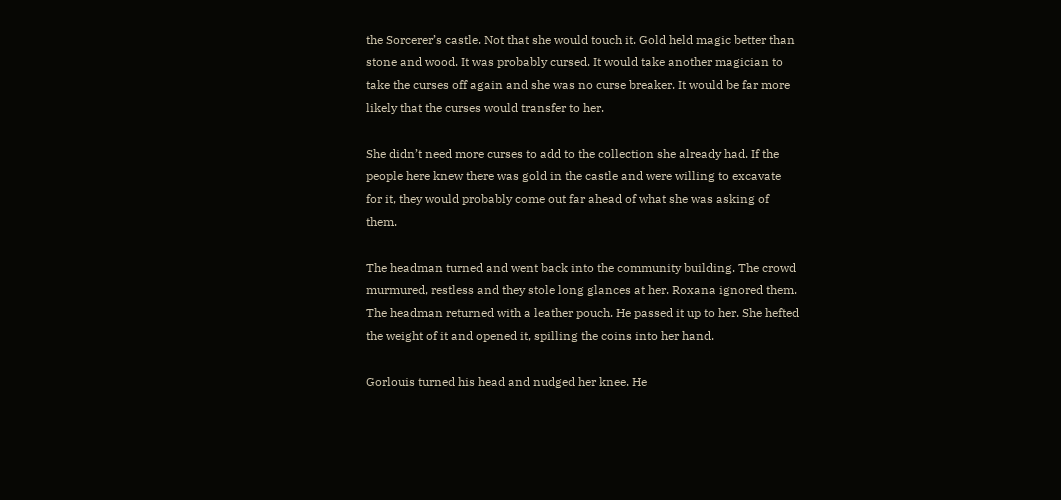the Sorcerer’s castle. Not that she would touch it. Gold held magic better than stone and wood. It was probably cursed. It would take another magician to take the curses off again and she was no curse breaker. It would be far more likely that the curses would transfer to her.

She didn’t need more curses to add to the collection she already had. If the people here knew there was gold in the castle and were willing to excavate for it, they would probably come out far ahead of what she was asking of them.

The headman turned and went back into the community building. The crowd murmured, restless and they stole long glances at her. Roxana ignored them. The headman returned with a leather pouch. He passed it up to her. She hefted the weight of it and opened it, spilling the coins into her hand.

Gorlouis turned his head and nudged her knee. He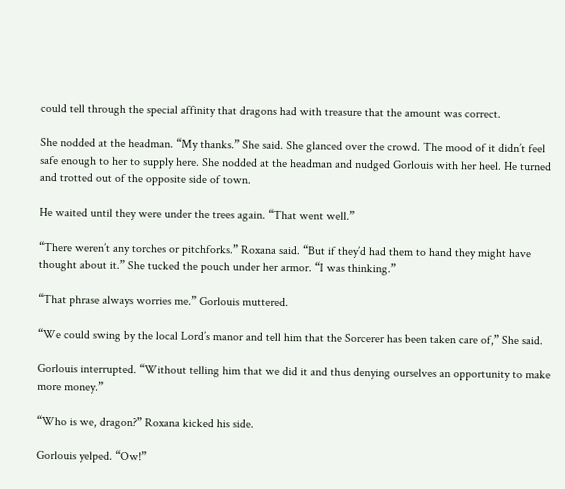could tell through the special affinity that dragons had with treasure that the amount was correct.

She nodded at the headman. “My thanks.” She said. She glanced over the crowd. The mood of it didn’t feel safe enough to her to supply here. She nodded at the headman and nudged Gorlouis with her heel. He turned and trotted out of the opposite side of town.

He waited until they were under the trees again. “That went well.”

“There weren’t any torches or pitchforks.” Roxana said. “But if they’d had them to hand they might have thought about it.” She tucked the pouch under her armor. “I was thinking.”

“That phrase always worries me.” Gorlouis muttered.

“We could swing by the local Lord’s manor and tell him that the Sorcerer has been taken care of,” She said.

Gorlouis interrupted. “Without telling him that we did it and thus denying ourselves an opportunity to make more money.”

“Who is we, dragon?” Roxana kicked his side.

Gorlouis yelped. “Ow!”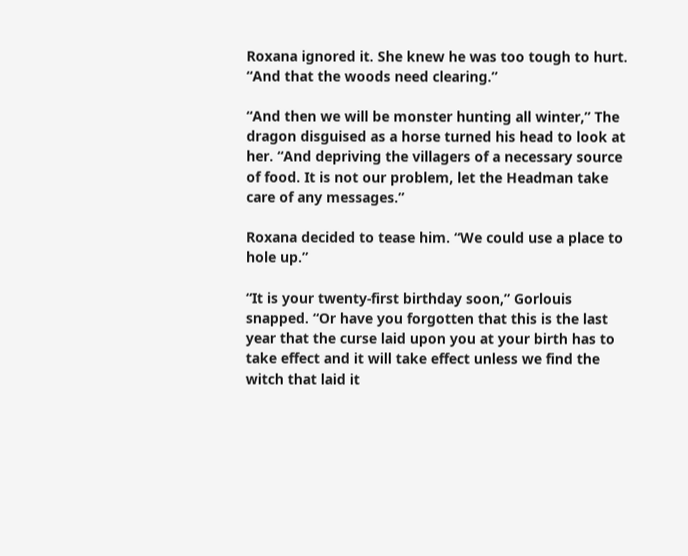Roxana ignored it. She knew he was too tough to hurt. “And that the woods need clearing.”

“And then we will be monster hunting all winter,” The dragon disguised as a horse turned his head to look at her. “And depriving the villagers of a necessary source of food. It is not our problem, let the Headman take care of any messages.”

Roxana decided to tease him. “We could use a place to hole up.”

“It is your twenty-first birthday soon,” Gorlouis snapped. “Or have you forgotten that this is the last year that the curse laid upon you at your birth has to take effect and it will take effect unless we find the witch that laid it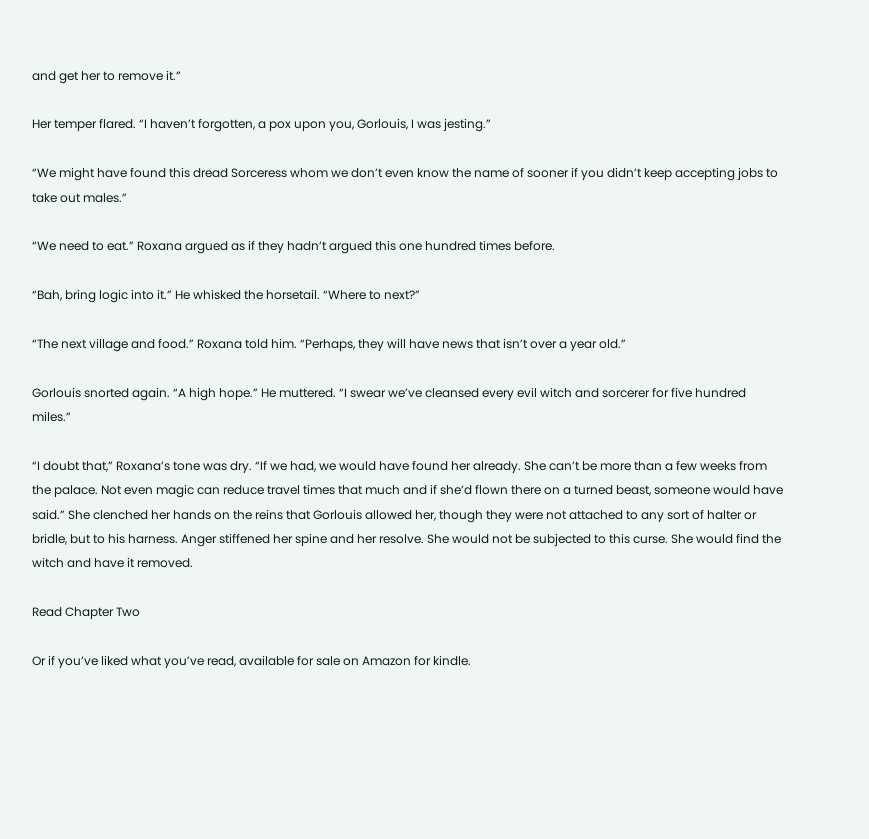and get her to remove it.”

Her temper flared. “I haven’t forgotten, a pox upon you, Gorlouis, I was jesting.”

“We might have found this dread Sorceress whom we don’t even know the name of sooner if you didn’t keep accepting jobs to take out males.”

“We need to eat.” Roxana argued as if they hadn’t argued this one hundred times before.

“Bah, bring logic into it.” He whisked the horsetail. “Where to next?”

“The next village and food.” Roxana told him. “Perhaps, they will have news that isn’t over a year old.”

Gorlouis snorted again. “A high hope.” He muttered. “I swear we’ve cleansed every evil witch and sorcerer for five hundred miles.”

“I doubt that,” Roxana’s tone was dry. “If we had, we would have found her already. She can’t be more than a few weeks from the palace. Not even magic can reduce travel times that much and if she’d flown there on a turned beast, someone would have said.” She clenched her hands on the reins that Gorlouis allowed her, though they were not attached to any sort of halter or bridle, but to his harness. Anger stiffened her spine and her resolve. She would not be subjected to this curse. She would find the witch and have it removed.

Read Chapter Two

Or if you’ve liked what you’ve read, available for sale on Amazon for kindle.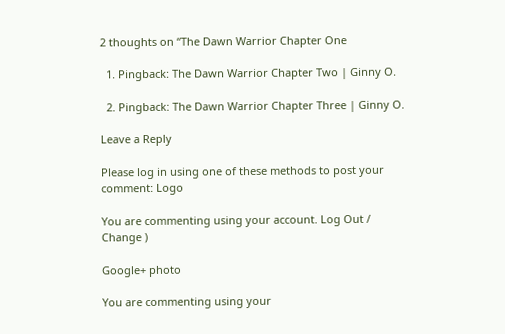2 thoughts on “The Dawn Warrior Chapter One

  1. Pingback: The Dawn Warrior Chapter Two | Ginny O.

  2. Pingback: The Dawn Warrior Chapter Three | Ginny O.

Leave a Reply

Please log in using one of these methods to post your comment: Logo

You are commenting using your account. Log Out /  Change )

Google+ photo

You are commenting using your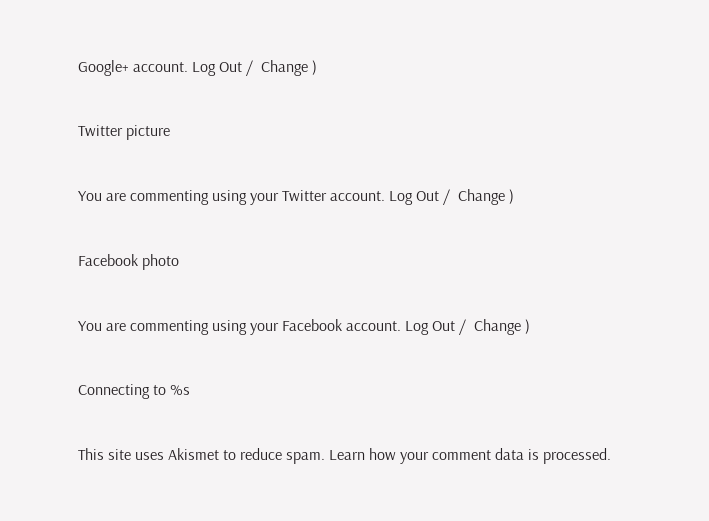Google+ account. Log Out /  Change )

Twitter picture

You are commenting using your Twitter account. Log Out /  Change )

Facebook photo

You are commenting using your Facebook account. Log Out /  Change )

Connecting to %s

This site uses Akismet to reduce spam. Learn how your comment data is processed.